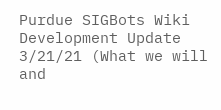Purdue SIGBots Wiki Development Update 3/21/21 (What we will and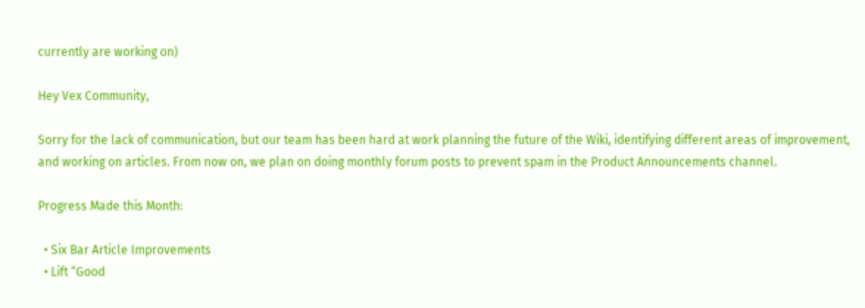currently are working on)

Hey Vex Community,

Sorry for the lack of communication, but our team has been hard at work planning the future of the Wiki, identifying different areas of improvement, and working on articles. From now on, we plan on doing monthly forum posts to prevent spam in the Product Announcements channel.

Progress Made this Month:

  • Six Bar Article Improvements
  • Lift “Good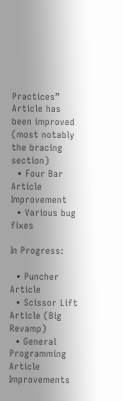Practices” Article has been improved (most notably the bracing section)
  • Four Bar Article Improvement
  • Various bug fixes

In Progress:

  • Puncher Article
  • Scissor Lift Article (Big Revamp)
  • General Programming Article Improvements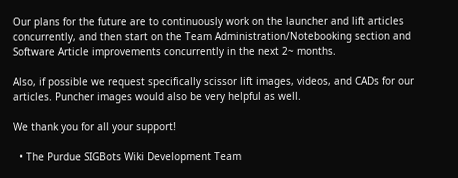Our plans for the future are to continuously work on the launcher and lift articles concurrently, and then start on the Team Administration/Notebooking section and Software Article improvements concurrently in the next 2~ months.

Also, if possible we request specifically scissor lift images, videos, and CADs for our articles. Puncher images would also be very helpful as well.

We thank you for all your support!

  • The Purdue SIGBots Wiki Development Team